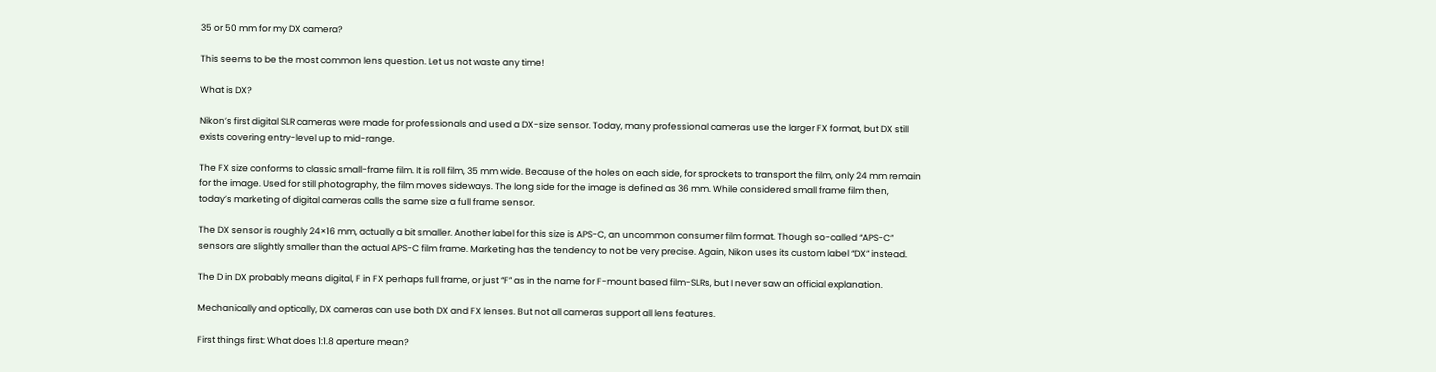35 or 50 mm for my DX camera?

This seems to be the most common lens question. Let us not waste any time!

What is DX?

Nikon’s first digital SLR cameras were made for professionals and used a DX-size sensor. Today, many professional cameras use the larger FX format, but DX still exists covering entry-level up to mid-range.

The FX size conforms to classic small-frame film. It is roll film, 35 mm wide. Because of the holes on each side, for sprockets to transport the film, only 24 mm remain for the image. Used for still photography, the film moves sideways. The long side for the image is defined as 36 mm. While considered small frame film then, today’s marketing of digital cameras calls the same size a full frame sensor.

The DX sensor is roughly 24×16 mm, actually a bit smaller. Another label for this size is APS-C, an uncommon consumer film format. Though so-called “APS-C” sensors are slightly smaller than the actual APS-C film frame. Marketing has the tendency to not be very precise. Again, Nikon uses its custom label “DX” instead.

The D in DX probably means digital, F in FX perhaps full frame, or just “F” as in the name for F-mount based film-SLRs, but I never saw an official explanation.

Mechanically and optically, DX cameras can use both DX and FX lenses. But not all cameras support all lens features.

First things first: What does 1:1.8 aperture mean?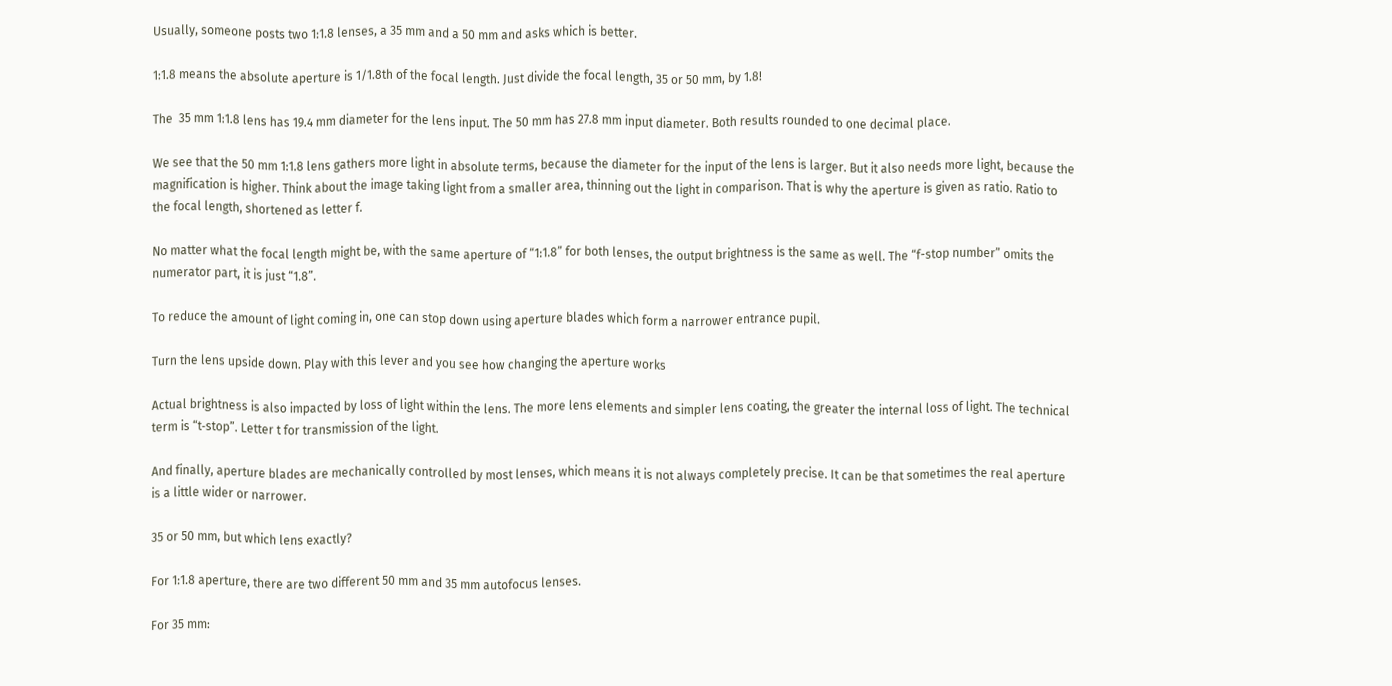Usually, someone posts two 1:1.8 lenses, a 35 mm and a 50 mm and asks which is better.

1:1.8 means the absolute aperture is 1/1.8th of the focal length. Just divide the focal length, 35 or 50 mm, by 1.8!

The  35 mm 1:1.8 lens has 19.4 mm diameter for the lens input. The 50 mm has 27.8 mm input diameter. Both results rounded to one decimal place.

We see that the 50 mm 1:1.8 lens gathers more light in absolute terms, because the diameter for the input of the lens is larger. But it also needs more light, because the magnification is higher. Think about the image taking light from a smaller area, thinning out the light in comparison. That is why the aperture is given as ratio. Ratio to the focal length, shortened as letter f.

No matter what the focal length might be, with the same aperture of “1:1.8” for both lenses, the output brightness is the same as well. The “f-stop number” omits the numerator part, it is just “1.8”.

To reduce the amount of light coming in, one can stop down using aperture blades which form a narrower entrance pupil.

Turn the lens upside down. Play with this lever and you see how changing the aperture works

Actual brightness is also impacted by loss of light within the lens. The more lens elements and simpler lens coating, the greater the internal loss of light. The technical term is “t‑stop”. Letter t for transmission of the light.

And finally, aperture blades are mechanically controlled by most lenses, which means it is not always completely precise. It can be that sometimes the real aperture is a little wider or narrower.

35 or 50 mm, but which lens exactly?

For 1:1.8 aperture, there are two different 50 mm and 35 mm autofocus lenses.

For 35 mm: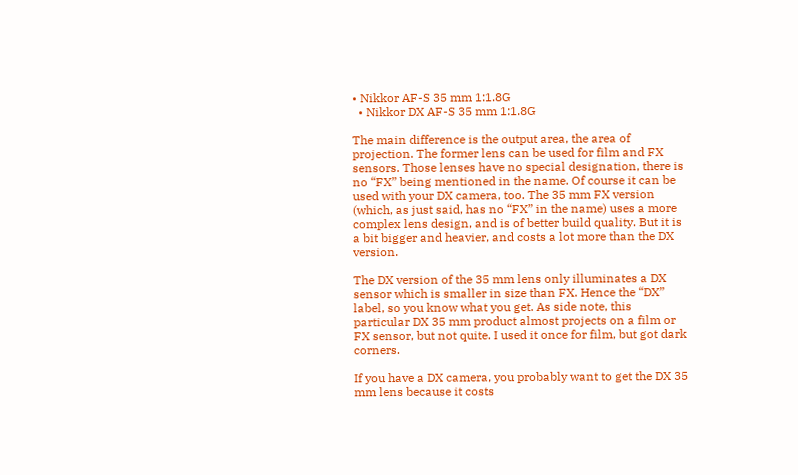• Nikkor AF-S 35 mm 1:1.8G
  • Nikkor DX AF-S 35 mm 1:1.8G

The main difference is the output area, the area of projection. The former lens can be used for film and FX sensors. Those lenses have no special designation, there is no “FX” being mentioned in the name. Of course it can be used with your DX camera, too. The 35 mm FX version (which, as just said, has no “FX” in the name) uses a more complex lens design, and is of better build quality. But it is a bit bigger and heavier, and costs a lot more than the DX version.

The DX version of the 35 mm lens only illuminates a DX sensor which is smaller in size than FX. Hence the “DX” label, so you know what you get. As side note, this particular DX 35 mm product almost projects on a film or FX sensor, but not quite. I used it once for film, but got dark corners.

If you have a DX camera, you probably want to get the DX 35 mm lens because it costs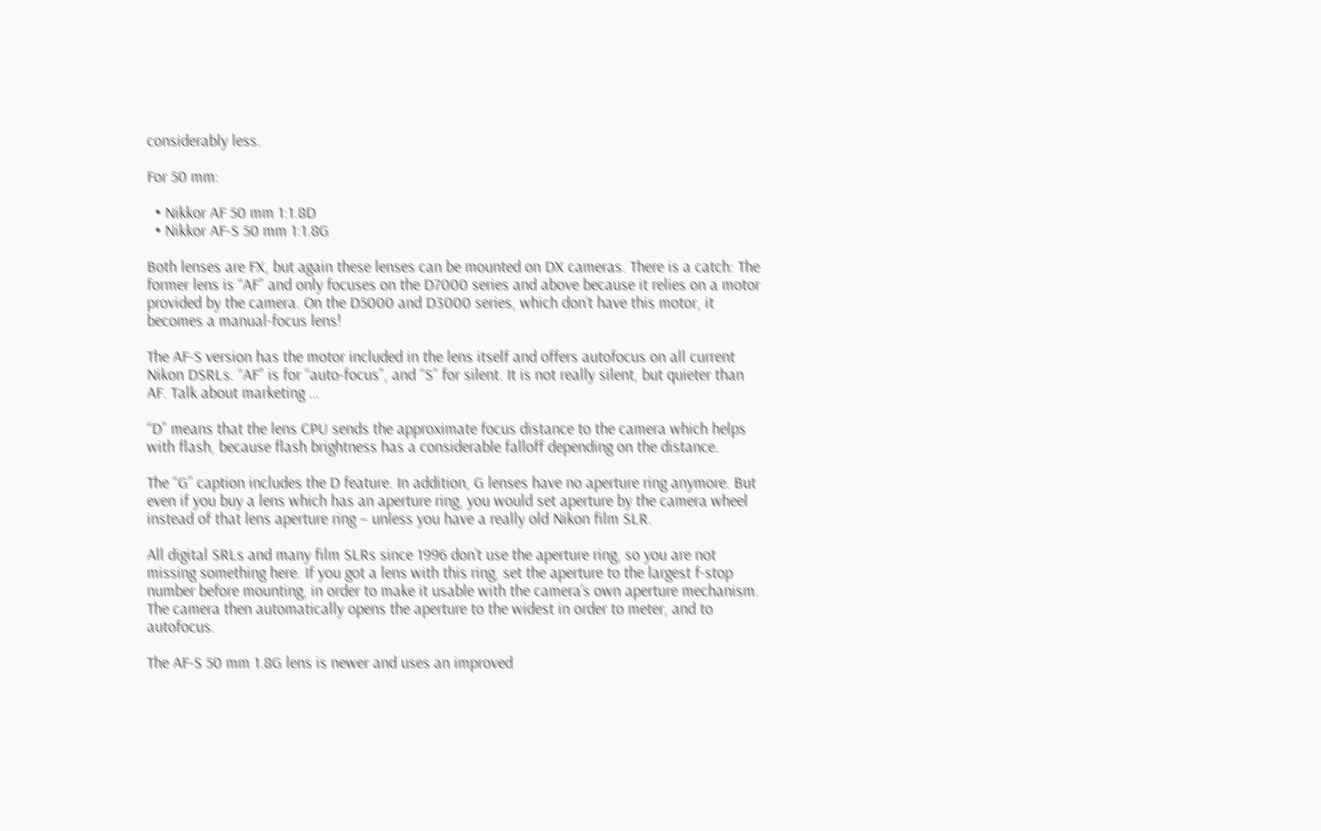considerably less.

For 50 mm:

  • Nikkor AF 50 mm 1:1.8D
  • Nikkor AF-S 50 mm 1:1.8G

Both lenses are FX, but again these lenses can be mounted on DX cameras. There is a catch: The former lens is “AF” and only focuses on the D7000 series and above because it relies on a motor provided by the camera. On the D5000 and D3000 series, which don’t have this motor, it becomes a manual-focus lens!

The AF-S version has the motor included in the lens itself and offers autofocus on all current Nikon DSRLs. “AF” is for “auto-focus”, and “S” for silent. It is not really silent, but quieter than AF. Talk about marketing …

“D” means that the lens CPU sends the approximate focus distance to the camera which helps with flash, because flash brightness has a considerable falloff depending on the distance.

The “G” caption includes the D feature. In addition, G lenses have no aperture ring anymore. But even if you buy a lens which has an aperture ring, you would set aperture by the camera wheel instead of that lens aperture ring – unless you have a really old Nikon film SLR.

All digital SRLs and many film SLRs since 1996 don’t use the aperture ring, so you are not missing something here. If you got a lens with this ring, set the aperture to the largest f-stop number before mounting, in order to make it usable with the camera’s own aperture mechanism. The camera then automatically opens the aperture to the widest in order to meter, and to autofocus.

The AF-S 50 mm 1.8G lens is newer and uses an improved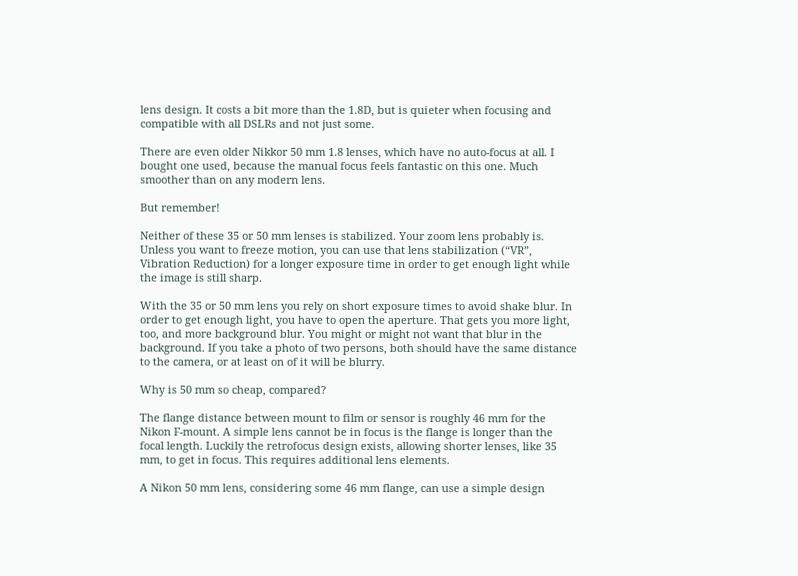lens design. It costs a bit more than the 1.8D, but is quieter when focusing and compatible with all DSLRs and not just some.

There are even older Nikkor 50 mm 1.8 lenses, which have no auto-focus at all. I bought one used, because the manual focus feels fantastic on this one. Much smoother than on any modern lens.

But remember!

Neither of these 35 or 50 mm lenses is stabilized. Your zoom lens probably is. Unless you want to freeze motion, you can use that lens stabilization (“VR”, Vibration Reduction) for a longer exposure time in order to get enough light while the image is still sharp.

With the 35 or 50 mm lens you rely on short exposure times to avoid shake blur. In order to get enough light, you have to open the aperture. That gets you more light, too, and more background blur. You might or might not want that blur in the background. If you take a photo of two persons, both should have the same distance to the camera, or at least on of it will be blurry.

Why is 50 mm so cheap, compared?

The flange distance between mount to film or sensor is roughly 46 mm for the Nikon F‑mount. A simple lens cannot be in focus is the flange is longer than the focal length. Luckily the retrofocus design exists, allowing shorter lenses, like 35 mm, to get in focus. This requires additional lens elements.

A Nikon 50 mm lens, considering some 46 mm flange, can use a simple design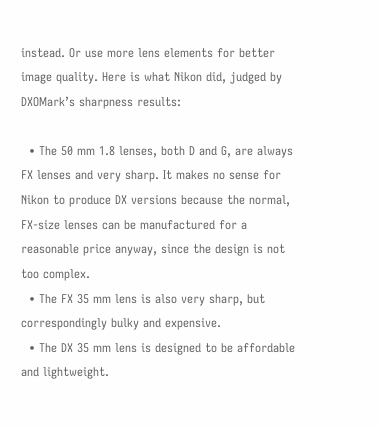instead. Or use more lens elements for better image quality. Here is what Nikon did, judged by DXOMark’s sharpness results:

  • The 50 mm 1.8 lenses, both D and G, are always FX lenses and very sharp. It makes no sense for Nikon to produce DX versions because the normal, FX-size lenses can be manufactured for a reasonable price anyway, since the design is not too complex.
  • The FX 35 mm lens is also very sharp, but correspondingly bulky and expensive.
  • The DX 35 mm lens is designed to be affordable and lightweight.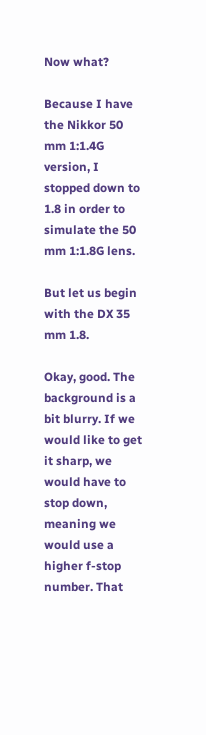Now what?

Because I have the Nikkor 50 mm 1:1.4G version, I stopped down to 1.8 in order to simulate the 50 mm 1:1.8G lens.

But let us begin with the DX 35 mm 1.8.

Okay, good. The background is a bit blurry. If we would like to get it sharp, we would have to stop down, meaning we would use a higher f-stop number. That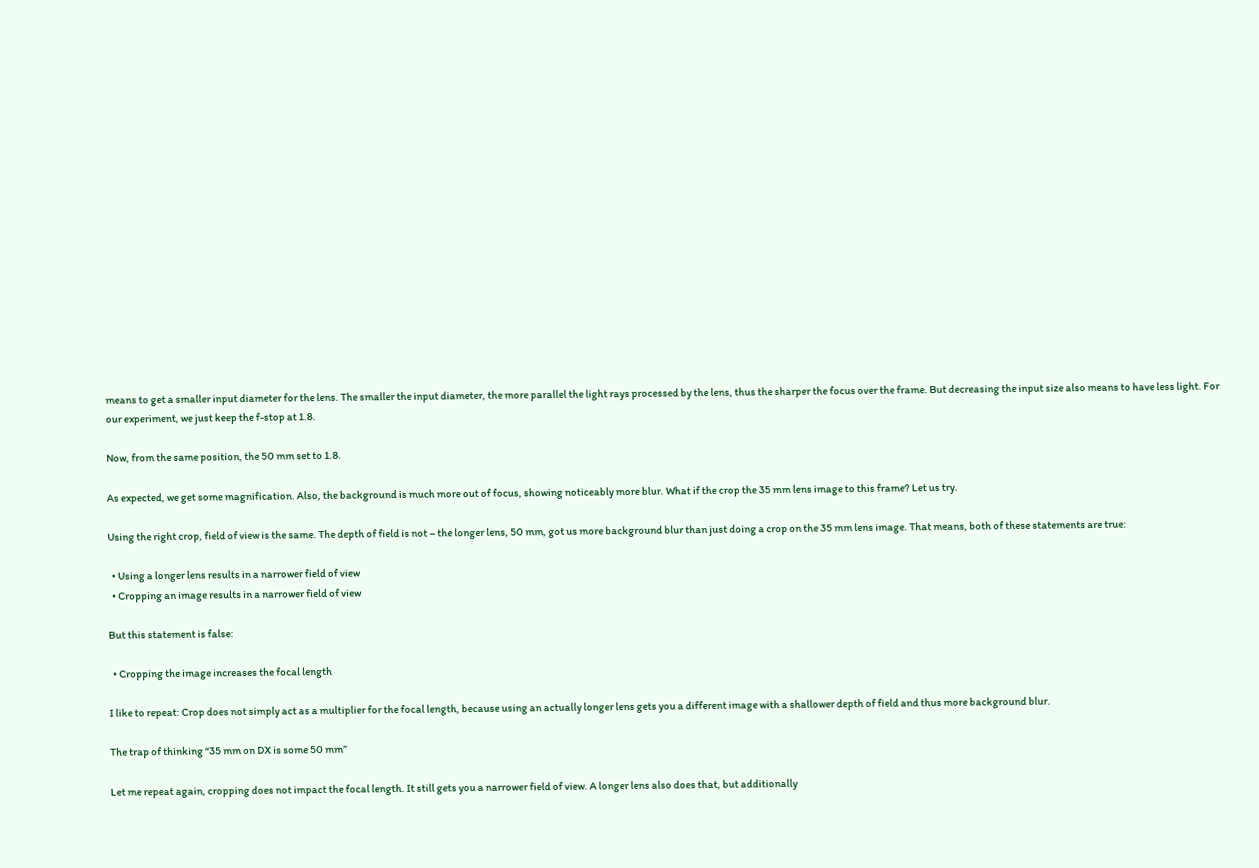means to get a smaller input diameter for the lens. The smaller the input diameter, the more parallel the light rays processed by the lens, thus the sharper the focus over the frame. But decreasing the input size also means to have less light. For our experiment, we just keep the f-stop at 1.8.

Now, from the same position, the 50 mm set to 1.8.

As expected, we get some magnification. Also, the background is much more out of focus, showing noticeably more blur. What if the crop the 35 mm lens image to this frame? Let us try.

Using the right crop, field of view is the same. The depth of field is not – the longer lens, 50 mm, got us more background blur than just doing a crop on the 35 mm lens image. That means, both of these statements are true:

  • Using a longer lens results in a narrower field of view
  • Cropping an image results in a narrower field of view

But this statement is false:

  • Cropping the image increases the focal length

I like to repeat: Crop does not simply act as a multiplier for the focal length, because using an actually longer lens gets you a different image with a shallower depth of field and thus more background blur.

The trap of thinking “35 mm on DX is some 50 mm”

Let me repeat again, cropping does not impact the focal length. It still gets you a narrower field of view. A longer lens also does that, but additionally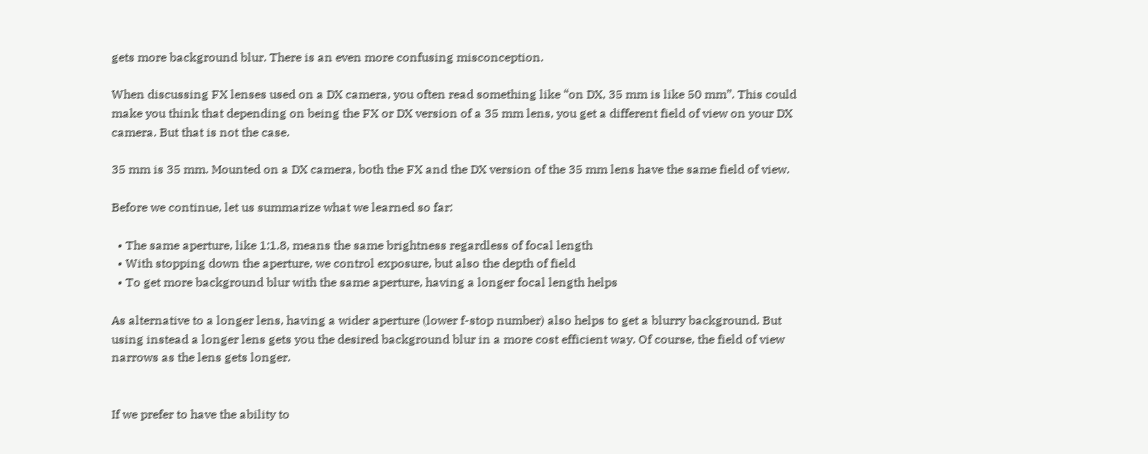gets more background blur. There is an even more confusing misconception.

When discussing FX lenses used on a DX camera, you often read something like “on DX, 35 mm is like 50 mm”. This could make you think that depending on being the FX or DX version of a 35 mm lens, you get a different field of view on your DX camera. But that is not the case.

35 mm is 35 mm. Mounted on a DX camera, both the FX and the DX version of the 35 mm lens have the same field of view.

Before we continue, let us summarize what we learned so far:

  • The same aperture, like 1:1.8, means the same brightness regardless of focal length
  • With stopping down the aperture, we control exposure, but also the depth of field
  • To get more background blur with the same aperture, having a longer focal length helps

As alternative to a longer lens, having a wider aperture (lower f-stop number) also helps to get a blurry background. But using instead a longer lens gets you the desired background blur in a more cost efficient way. Of course, the field of view narrows as the lens gets longer.


If we prefer to have the ability to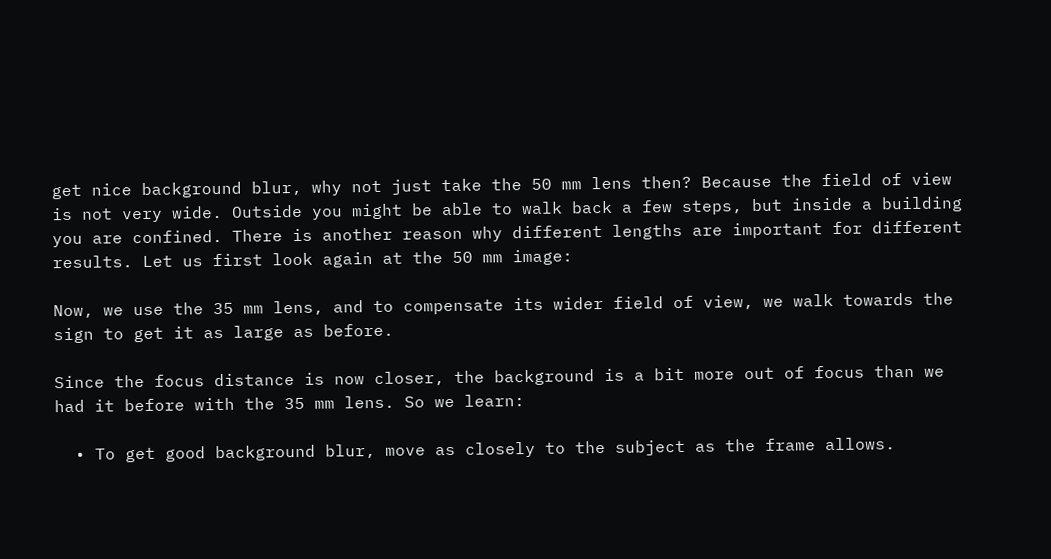get nice background blur, why not just take the 50 mm lens then? Because the field of view is not very wide. Outside you might be able to walk back a few steps, but inside a building you are confined. There is another reason why different lengths are important for different results. Let us first look again at the 50 mm image:

Now, we use the 35 mm lens, and to compensate its wider field of view, we walk towards the sign to get it as large as before.

Since the focus distance is now closer, the background is a bit more out of focus than we had it before with the 35 mm lens. So we learn:

  • To get good background blur, move as closely to the subject as the frame allows.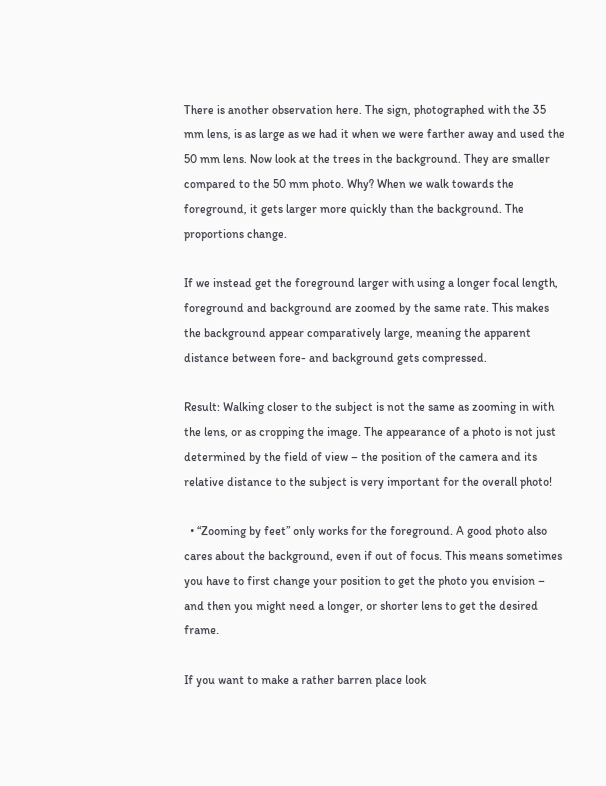There is another observation here. The sign, photographed with the 35 mm lens, is as large as we had it when we were farther away and used the 50 mm lens. Now look at the trees in the background. They are smaller compared to the 50 mm photo. Why? When we walk towards the foreground, it gets larger more quickly than the background. The proportions change.

If we instead get the foreground larger with using a longer focal length, foreground and background are zoomed by the same rate. This makes the background appear comparatively large, meaning the apparent distance between fore- and background gets compressed.

Result: Walking closer to the subject is not the same as zooming in with the lens, or as cropping the image. The appearance of a photo is not just determined by the field of view – the position of the camera and its relative distance to the subject is very important for the overall photo!

  • “Zooming by feet” only works for the foreground. A good photo also cares about the background, even if out of focus. This means sometimes you have to first change your position to get the photo you envision – and then you might need a longer, or shorter lens to get the desired frame.

If you want to make a rather barren place look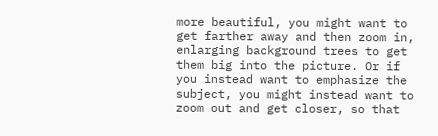more beautiful, you might want to get farther away and then zoom in, enlarging background trees to get them big into the picture. Or if you instead want to emphasize the subject, you might instead want to zoom out and get closer, so that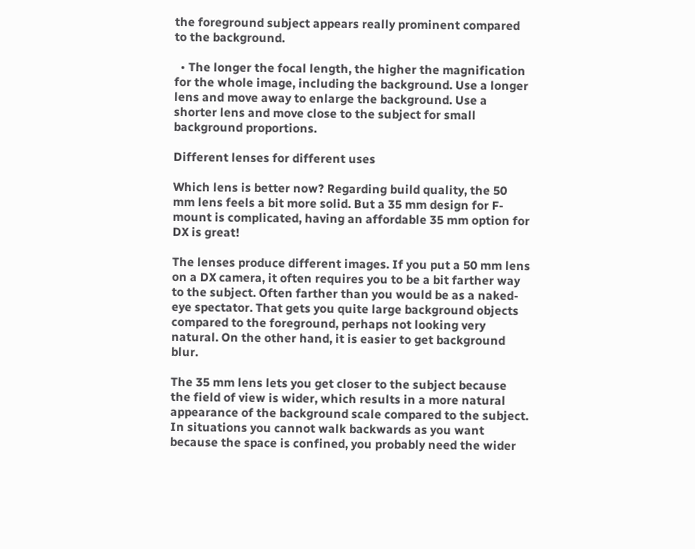the foreground subject appears really prominent compared to the background.

  • The longer the focal length, the higher the magnification for the whole image, including the background. Use a longer lens and move away to enlarge the background. Use a shorter lens and move close to the subject for small background proportions.

Different lenses for different uses

Which lens is better now? Regarding build quality, the 50 mm lens feels a bit more solid. But a 35 mm design for F-mount is complicated, having an affordable 35 mm option for DX is great!

The lenses produce different images. If you put a 50 mm lens on a DX camera, it often requires you to be a bit farther way to the subject. Often farther than you would be as a naked-eye spectator. That gets you quite large background objects compared to the foreground, perhaps not looking very natural. On the other hand, it is easier to get background blur.

The 35 mm lens lets you get closer to the subject because the field of view is wider, which results in a more natural appearance of the background scale compared to the subject. In situations you cannot walk backwards as you want because the space is confined, you probably need the wider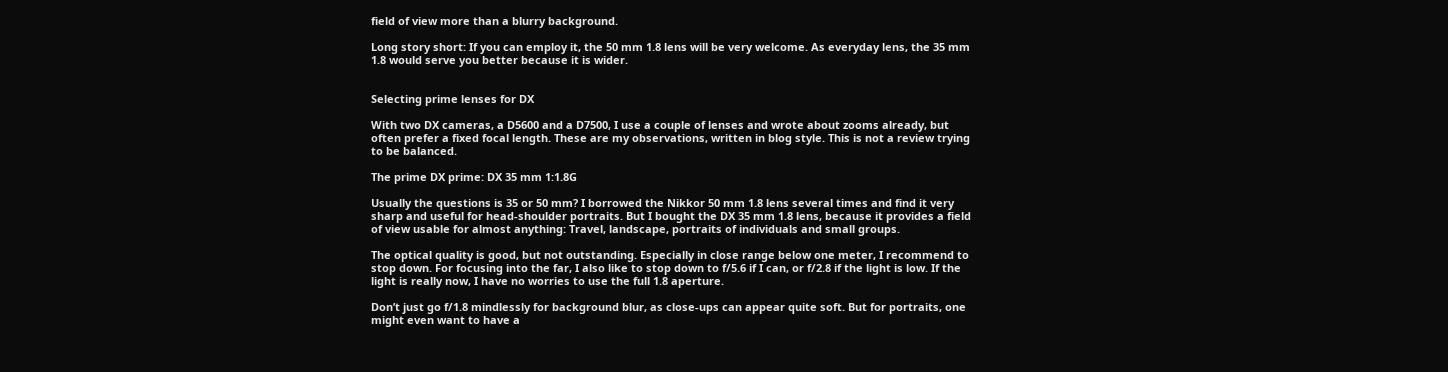field of view more than a blurry background.

Long story short: If you can employ it, the 50 mm 1.8 lens will be very welcome. As everyday lens, the 35 mm 1.8 would serve you better because it is wider.


Selecting prime lenses for DX

With two DX cameras, a D5600 and a D7500, I use a couple of lenses and wrote about zooms already, but often prefer a fixed focal length. These are my observations, written in blog style. This is not a review trying to be balanced.

The prime DX prime: DX 35 mm 1:1.8G

Usually the questions is 35 or 50 mm? I borrowed the Nikkor 50 mm 1.8 lens several times and find it very sharp and useful for head-shoulder portraits. But I bought the DX 35 mm 1.8 lens, because it provides a field of view usable for almost anything: Travel, landscape, portraits of individuals and small groups.

The optical quality is good, but not outstanding. Especially in close range below one meter, I recommend to stop down. For focusing into the far, I also like to stop down to f/5.6 if I can, or f/2.8 if the light is low. If the light is really now, I have no worries to use the full 1.8 aperture.

Don’t just go f/1.8 mindlessly for background blur, as close-ups can appear quite soft. But for portraits, one might even want to have a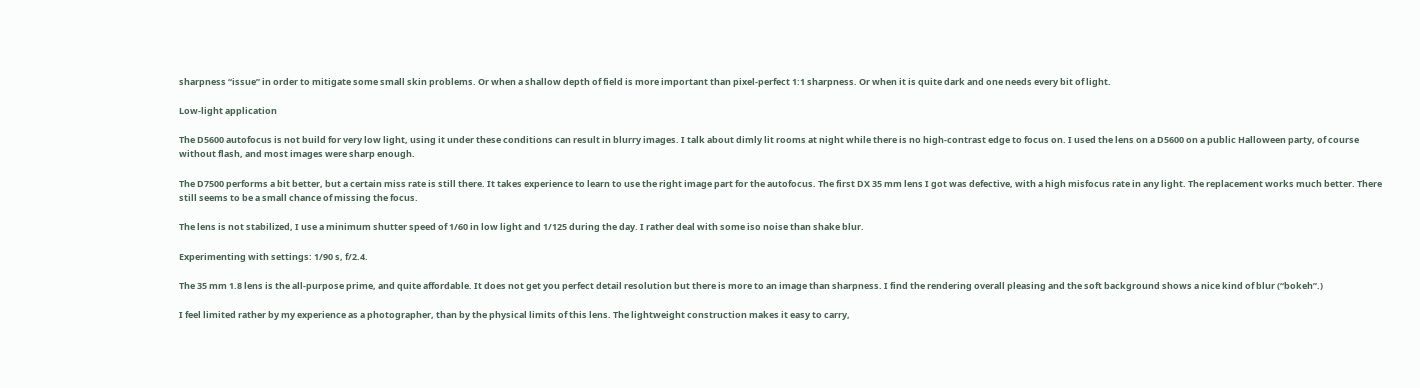sharpness “issue” in order to mitigate some small skin problems. Or when a shallow depth of field is more important than pixel-perfect 1:1 sharpness. Or when it is quite dark and one needs every bit of light.

Low-light application

The D5600 autofocus is not build for very low light, using it under these conditions can result in blurry images. I talk about dimly lit rooms at night while there is no high-contrast edge to focus on. I used the lens on a D5600 on a public Halloween party, of course without flash, and most images were sharp enough.

The D7500 performs a bit better, but a certain miss rate is still there. It takes experience to learn to use the right image part for the autofocus. The first DX 35 mm lens I got was defective, with a high misfocus rate in any light. The replacement works much better. There still seems to be a small chance of missing the focus.

The lens is not stabilized, I use a minimum shutter speed of 1/60 in low light and 1/125 during the day. I rather deal with some iso noise than shake blur.

Experimenting with settings: 1/90 s, f/2.4.

The 35 mm 1.8 lens is the all-purpose prime, and quite affordable. It does not get you perfect detail resolution but there is more to an image than sharpness. I find the rendering overall pleasing and the soft background shows a nice kind of blur (“bokeh”.)

I feel limited rather by my experience as a photographer, than by the physical limits of this lens. The lightweight construction makes it easy to carry,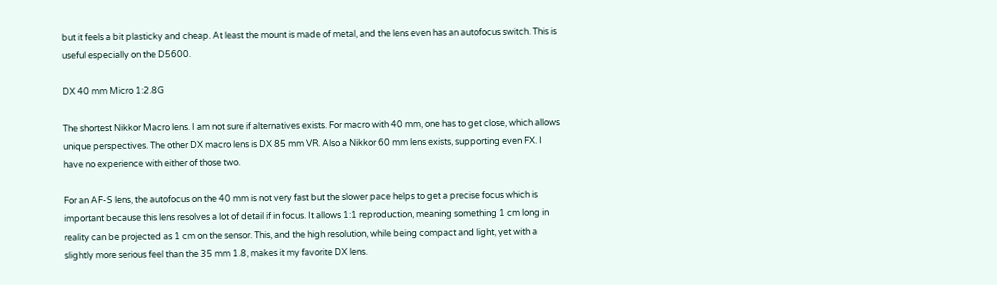but it feels a bit plasticky and cheap. At least the mount is made of metal, and the lens even has an autofocus switch. This is useful especially on the D5600.

DX 40 mm Micro 1:2.8G

The shortest Nikkor Macro lens. I am not sure if alternatives exists. For macro with 40 mm, one has to get close, which allows unique perspectives. The other DX macro lens is DX 85 mm VR. Also a Nikkor 60 mm lens exists, supporting even FX. I have no experience with either of those two.

For an AF-S lens, the autofocus on the 40 mm is not very fast but the slower pace helps to get a precise focus which is important because this lens resolves a lot of detail if in focus. It allows 1:1 reproduction, meaning something 1 cm long in reality can be projected as 1 cm on the sensor. This, and the high resolution, while being compact and light, yet with a slightly more serious feel than the 35 mm 1.8, makes it my favorite DX lens.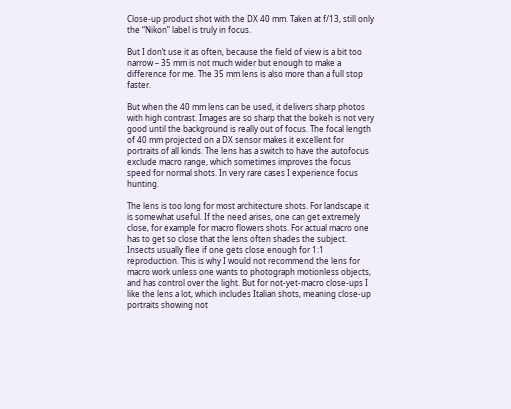Close-up product shot with the DX 40 mm. Taken at f/13, still only the “Nikon” label is truly in focus.

But I don’t use it as often, because the field of view is a bit too narrow – 35 mm is not much wider but enough to make a difference for me. The 35 mm lens is also more than a full stop faster.

But when the 40 mm lens can be used, it delivers sharp photos with high contrast. Images are so sharp that the bokeh is not very good until the background is really out of focus. The focal length of 40 mm projected on a DX sensor makes it excellent for portraits of all kinds. The lens has a switch to have the autofocus exclude macro range, which sometimes improves the focus speed for normal shots. In very rare cases I experience focus hunting.

The lens is too long for most architecture shots. For landscape it is somewhat useful. If the need arises, one can get extremely close, for example for macro flowers shots. For actual macro one has to get so close that the lens often shades the subject. Insects usually flee if one gets close enough for 1:1 reproduction. This is why I would not recommend the lens for macro work unless one wants to photograph motionless objects, and has control over the light. But for not-yet-macro close-ups I like the lens a lot, which includes Italian shots, meaning close-up portraits showing not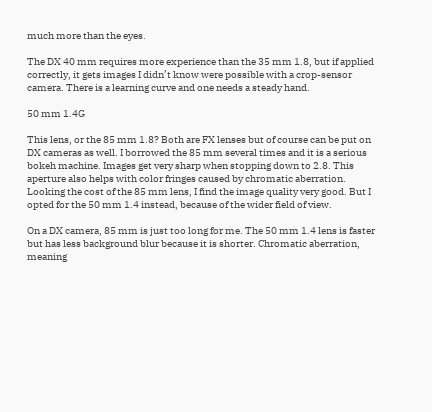much more than the eyes.

The DX 40 mm requires more experience than the 35 mm 1.8, but if applied correctly, it gets images I didn’t know were possible with a crop-sensor camera. There is a learning curve and one needs a steady hand.

50 mm 1.4G

This lens, or the 85 mm 1.8? Both are FX lenses but of course can be put on DX cameras as well. I borrowed the 85 mm several times and it is a serious bokeh machine. Images get very sharp when stopping down to 2.8. This aperture also helps with color fringes caused by chromatic aberration. Looking the cost of the 85 mm lens, I find the image quality very good. But I opted for the 50 mm 1.4 instead, because of the wider field of view.

On a DX camera, 85 mm is just too long for me. The 50 mm 1.4 lens is faster but has less background blur because it is shorter. Chromatic aberration, meaning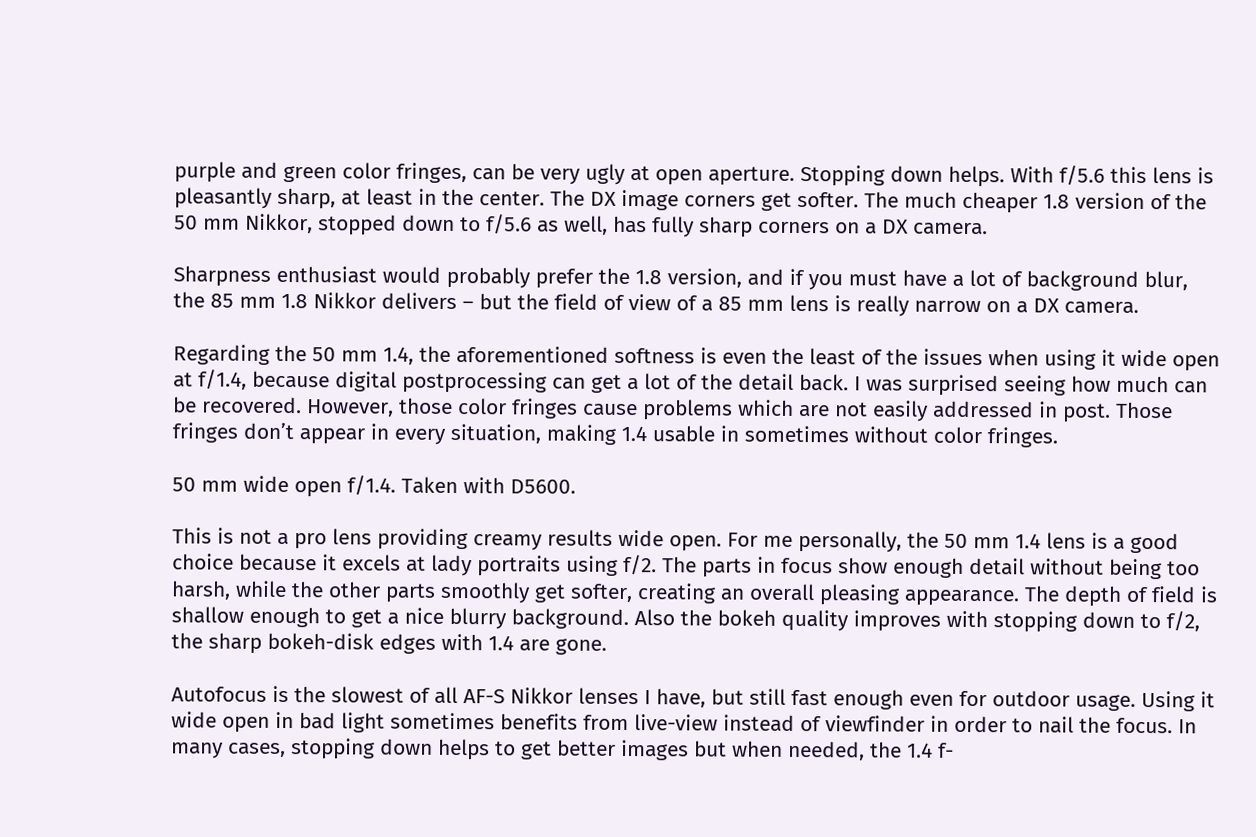purple and green color fringes, can be very ugly at open aperture. Stopping down helps. With f/5.6 this lens is pleasantly sharp, at least in the center. The DX image corners get softer. The much cheaper 1.8 version of the 50 mm Nikkor, stopped down to f/5.6 as well, has fully sharp corners on a DX camera.

Sharpness enthusiast would probably prefer the 1.8 version, and if you must have a lot of background blur, the 85 mm 1.8 Nikkor delivers – but the field of view of a 85 mm lens is really narrow on a DX camera.

Regarding the 50 mm 1.4, the aforementioned softness is even the least of the issues when using it wide open at f/1.4, because digital postprocessing can get a lot of the detail back. I was surprised seeing how much can be recovered. However, those color fringes cause problems which are not easily addressed in post. Those fringes don’t appear in every situation, making 1.4 usable in sometimes without color fringes.

50 mm wide open f/1.4. Taken with D5600.

This is not a pro lens providing creamy results wide open. For me personally, the 50 mm 1.4 lens is a good choice because it excels at lady portraits using f/2. The parts in focus show enough detail without being too harsh, while the other parts smoothly get softer, creating an overall pleasing appearance. The depth of field is shallow enough to get a nice blurry background. Also the bokeh quality improves with stopping down to f/2, the sharp bokeh-disk edges with 1.4 are gone.

Autofocus is the slowest of all AF-S Nikkor lenses I have, but still fast enough even for outdoor usage. Using it wide open in bad light sometimes benefits from live-view instead of viewfinder in order to nail the focus. In many cases, stopping down helps to get better images but when needed, the 1.4 f-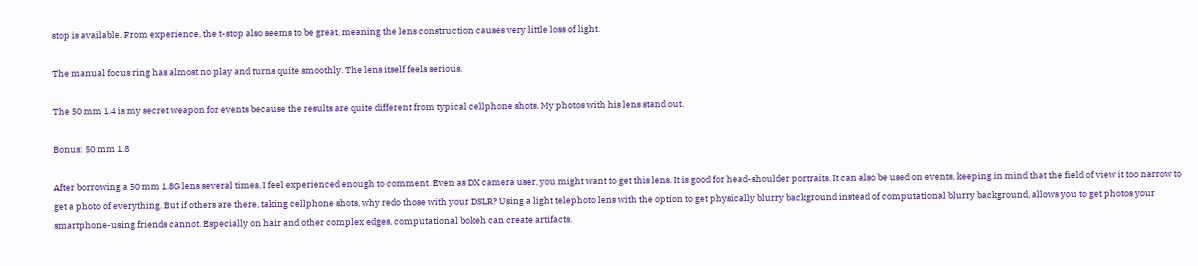stop is available. From experience, the t-stop also seems to be great, meaning the lens construction causes very little loss of light.

The manual focus ring has almost no play and turns quite smoothly. The lens itself feels serious.

The 50 mm 1.4 is my secret weapon for events because the results are quite different from typical cellphone shots. My photos with his lens stand out.

Bonus: 50 mm 1.8

After borrowing a 50 mm 1.8G lens several times, I feel experienced enough to comment. Even as DX camera user, you might want to get this lens. It is good for head-shoulder portraits. It can also be used on events, keeping in mind that the field of view it too narrow to get a photo of everything. But if others are there, taking cellphone shots, why redo those with your DSLR? Using a light telephoto lens with the option to get physically blurry background instead of computational blurry background, allows you to get photos your smartphone-using friends cannot. Especially on hair and other complex edges, computational bokeh can create artifacts.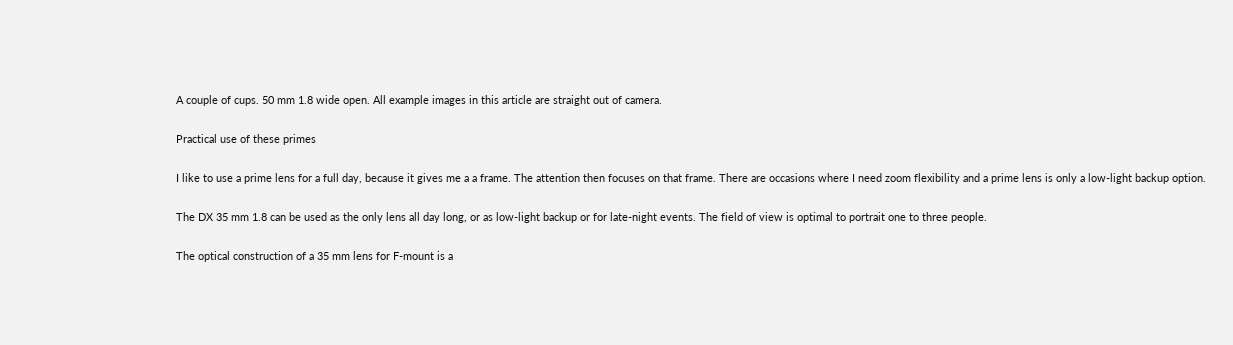A couple of cups. 50 mm 1.8 wide open. All example images in this article are straight out of camera.

Practical use of these primes

I like to use a prime lens for a full day, because it gives me a a frame. The attention then focuses on that frame. There are occasions where I need zoom flexibility and a prime lens is only a low-light backup option.

The DX 35 mm 1.8 can be used as the only lens all day long, or as low-light backup or for late-night events. The field of view is optimal to portrait one to three people.

The optical construction of a 35 mm lens for F-mount is a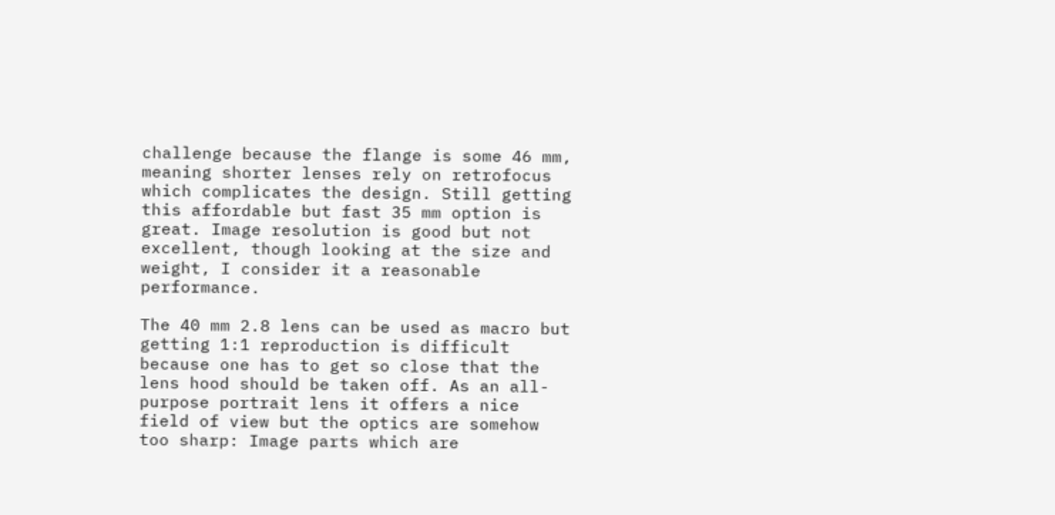challenge because the flange is some 46 mm, meaning shorter lenses rely on retrofocus which complicates the design. Still getting this affordable but fast 35 mm option is great. Image resolution is good but not excellent, though looking at the size and weight, I consider it a reasonable performance.

The 40 mm 2.8 lens can be used as macro but getting 1:1 reproduction is difficult because one has to get so close that the lens hood should be taken off. As an all-purpose portrait lens it offers a nice field of view but the optics are somehow too sharp: Image parts which are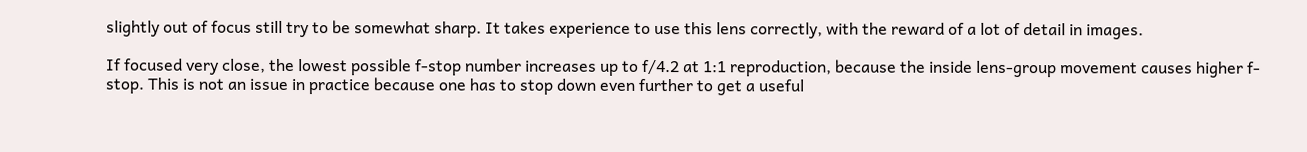slightly out of focus still try to be somewhat sharp. It takes experience to use this lens correctly, with the reward of a lot of detail in images.

If focused very close, the lowest possible f-stop number increases up to f/4.2 at 1:1 reproduction, because the inside lens-group movement causes higher f-stop. This is not an issue in practice because one has to stop down even further to get a useful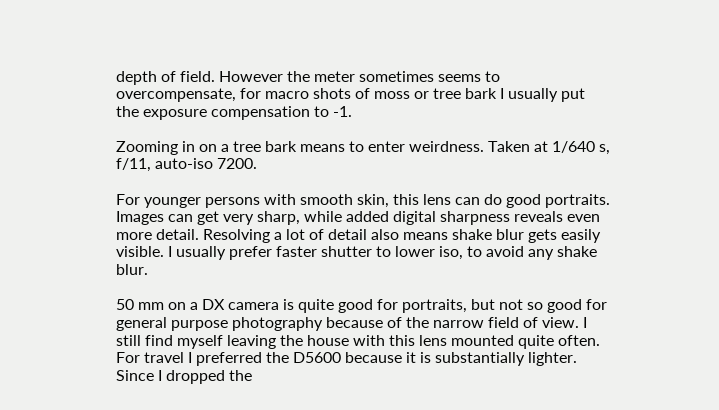depth of field. However the meter sometimes seems to overcompensate, for macro shots of moss or tree bark I usually put the exposure compensation to -1.

Zooming in on a tree bark means to enter weirdness. Taken at 1/640 s, f/11, auto-iso 7200.

For younger persons with smooth skin, this lens can do good portraits. Images can get very sharp, while added digital sharpness reveals even more detail. Resolving a lot of detail also means shake blur gets easily visible. I usually prefer faster shutter to lower iso, to avoid any shake blur.

50 mm on a DX camera is quite good for portraits, but not so good for general purpose photography because of the narrow field of view. I still find myself leaving the house with this lens mounted quite often. For travel I preferred the D5600 because it is substantially lighter. Since I dropped the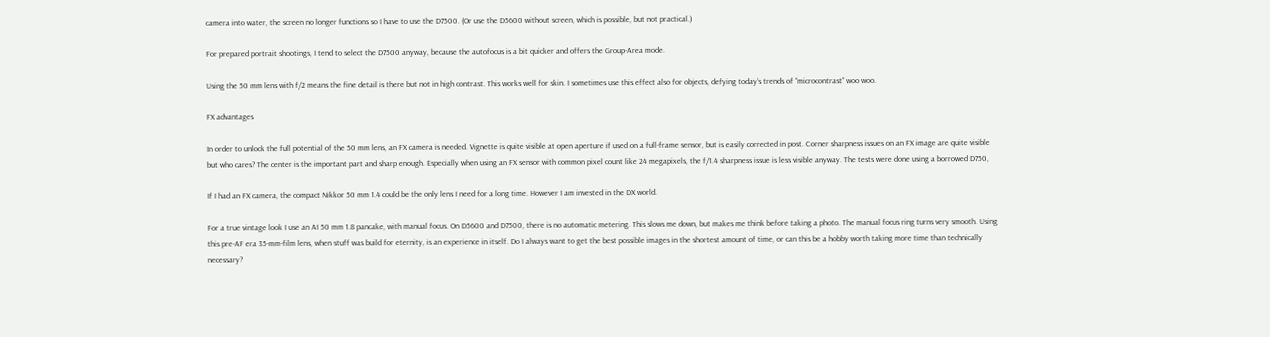camera into water, the screen no longer functions so I have to use the D7500. (Or use the D5600 without screen, which is possible, but not practical.)

For prepared portrait shootings, I tend to select the D7500 anyway, because the autofocus is a bit quicker and offers the Group-Area mode.

Using the 50 mm lens with f/2 means the fine detail is there but not in high contrast. This works well for skin. I sometimes use this effect also for objects, defying today’s trends of “microcontrast” woo woo.

FX advantages

In order to unlock the full potential of the 50 mm lens, an FX camera is needed. Vignette is quite visible at open aperture if used on a full-frame sensor, but is easily corrected in post. Corner sharpness issues on an FX image are quite visible but who cares? The center is the important part and sharp enough. Especially when using an FX sensor with common pixel count like 24 megapixels, the f/1.4 sharpness issue is less visible anyway. The tests were done using a borrowed D750,

If I had an FX camera, the compact Nikkor 50 mm 1.4 could be the only lens I need for a long time. However I am invested in the DX world.

For a true vintage look I use an AI 50 mm 1.8 pancake, with manual focus. On D5600 and D7500, there is no automatic metering. This slows me down, but makes me think before taking a photo. The manual focus ring turns very smooth. Using this pre-AF era 35-mm-film lens, when stuff was build for eternity, is an experience in itself. Do I always want to get the best possible images in the shortest amount of time, or can this be a hobby worth taking more time than technically necessary?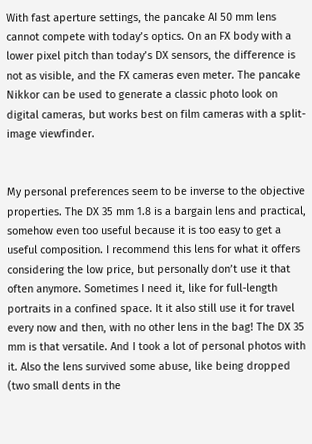With fast aperture settings, the pancake AI 50 mm lens cannot compete with today’s optics. On an FX body with a lower pixel pitch than today’s DX sensors, the difference is not as visible, and the FX cameras even meter. The pancake Nikkor can be used to generate a classic photo look on digital cameras, but works best on film cameras with a split-image viewfinder.


My personal preferences seem to be inverse to the objective properties. The DX 35 mm 1.8 is a bargain lens and practical, somehow even too useful because it is too easy to get a useful composition. I recommend this lens for what it offers considering the low price, but personally don’t use it that often anymore. Sometimes I need it, like for full-length portraits in a confined space. It it also still use it for travel every now and then, with no other lens in the bag! The DX 35 mm is that versatile. And I took a lot of personal photos with it. Also the lens survived some abuse, like being dropped (two small dents in the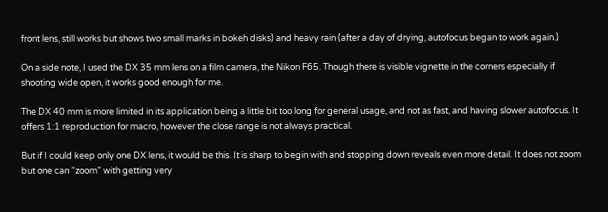front lens, still works but shows two small marks in bokeh disks) and heavy rain (after a day of drying, autofocus began to work again.)

On a side note, I used the DX 35 mm lens on a film camera, the Nikon F65. Though there is visible vignette in the corners especially if shooting wide open, it works good enough for me.

The DX 40 mm is more limited in its application being a little bit too long for general usage, and not as fast, and having slower autofocus. It offers 1:1 reproduction for macro, however the close range is not always practical.

But if I could keep only one DX lens, it would be this. It is sharp to begin with and stopping down reveals even more detail. It does not zoom but one can “zoom” with getting very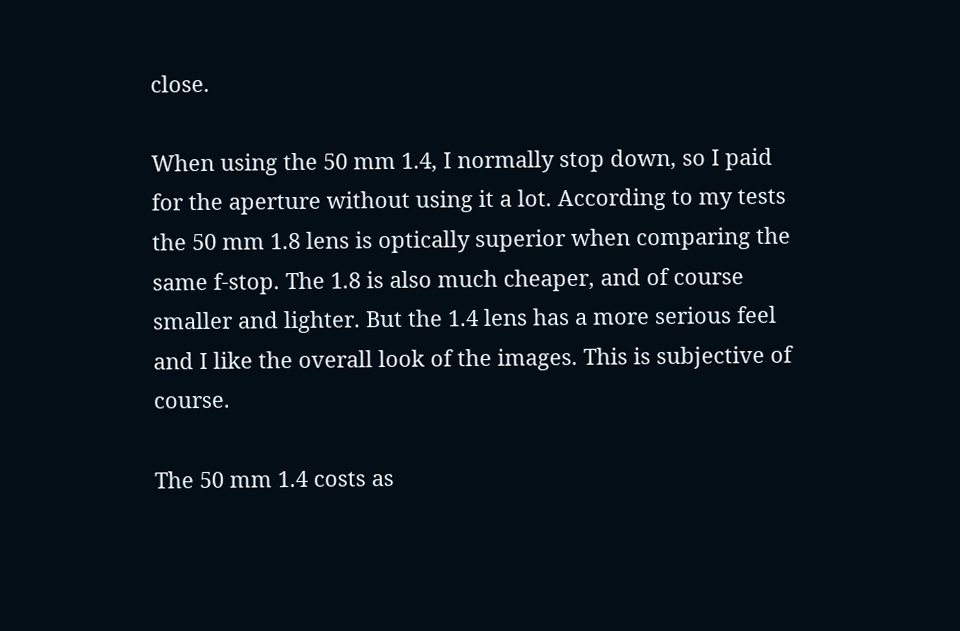close.

When using the 50 mm 1.4, I normally stop down, so I paid for the aperture without using it a lot. According to my tests the 50 mm 1.8 lens is optically superior when comparing the same f-stop. The 1.8 is also much cheaper, and of course smaller and lighter. But the 1.4 lens has a more serious feel and I like the overall look of the images. This is subjective of course.

The 50 mm 1.4 costs as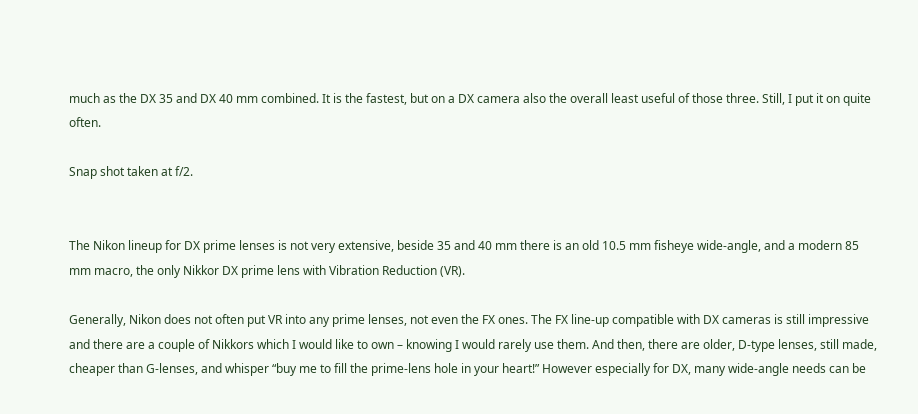much as the DX 35 and DX 40 mm combined. It is the fastest, but on a DX camera also the overall least useful of those three. Still, I put it on quite often.

Snap shot taken at f/2.


The Nikon lineup for DX prime lenses is not very extensive, beside 35 and 40 mm there is an old 10.5 mm fisheye wide-angle, and a modern 85 mm macro, the only Nikkor DX prime lens with Vibration Reduction (VR).

Generally, Nikon does not often put VR into any prime lenses, not even the FX ones. The FX line-up compatible with DX cameras is still impressive and there are a couple of Nikkors which I would like to own – knowing I would rarely use them. And then, there are older, D-type lenses, still made, cheaper than G-lenses, and whisper “buy me to fill the prime-lens hole in your heart!” However especially for DX, many wide-angle needs can be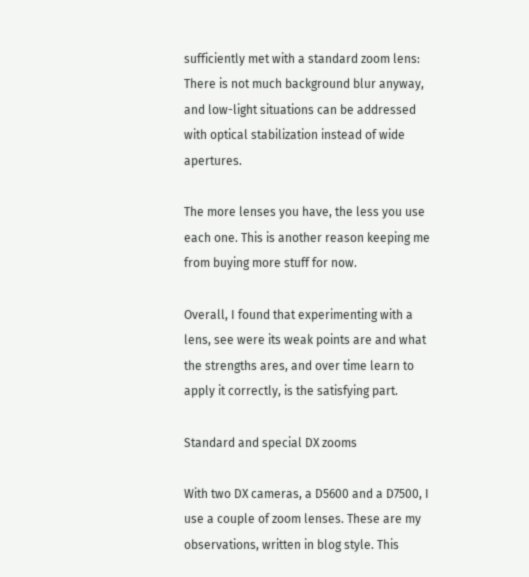sufficiently met with a standard zoom lens: There is not much background blur anyway, and low-light situations can be addressed with optical stabilization instead of wide apertures.

The more lenses you have, the less you use each one. This is another reason keeping me from buying more stuff for now.

Overall, I found that experimenting with a lens, see were its weak points are and what the strengths ares, and over time learn to apply it correctly, is the satisfying part.

Standard and special DX zooms

With two DX cameras, a D5600 and a D7500, I use a couple of zoom lenses. These are my observations, written in blog style. This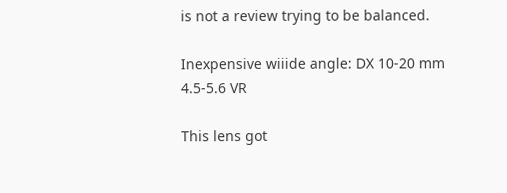is not a review trying to be balanced.

Inexpensive wiiide angle: DX 10-20 mm 4.5-5.6 VR

This lens got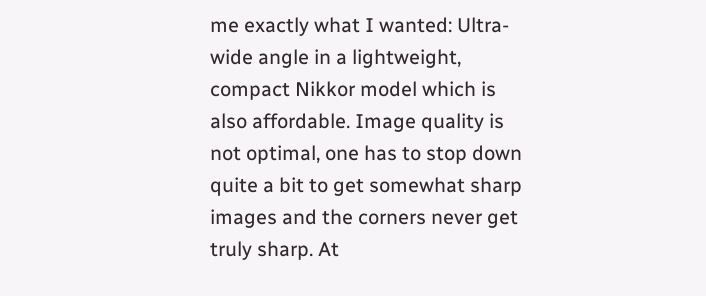me exactly what I wanted: Ultra-wide angle in a lightweight, compact Nikkor model which is also affordable. Image quality is not optimal, one has to stop down quite a bit to get somewhat sharp images and the corners never get truly sharp. At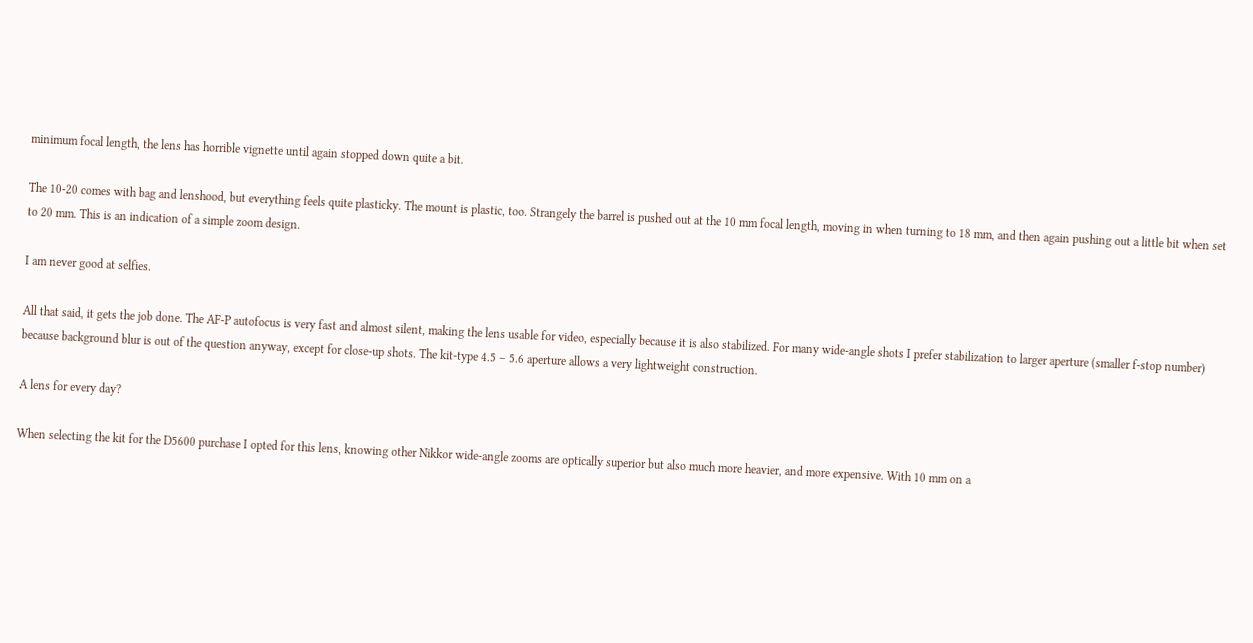minimum focal length, the lens has horrible vignette until again stopped down quite a bit.

The 10-20 comes with bag and lenshood, but everything feels quite plasticky. The mount is plastic, too. Strangely the barrel is pushed out at the 10 mm focal length, moving in when turning to 18 mm, and then again pushing out a little bit when set to 20 mm. This is an indication of a simple zoom design.

I am never good at selfies.

All that said, it gets the job done. The AF-P autofocus is very fast and almost silent, making the lens usable for video, especially because it is also stabilized. For many wide-angle shots I prefer stabilization to larger aperture (smaller f-stop number) because background blur is out of the question anyway, except for close-up shots. The kit-type 4.5 – 5.6 aperture allows a very lightweight construction.

A lens for every day?

When selecting the kit for the D5600 purchase I opted for this lens, knowing other Nikkor wide-angle zooms are optically superior but also much more heavier, and more expensive. With 10 mm on a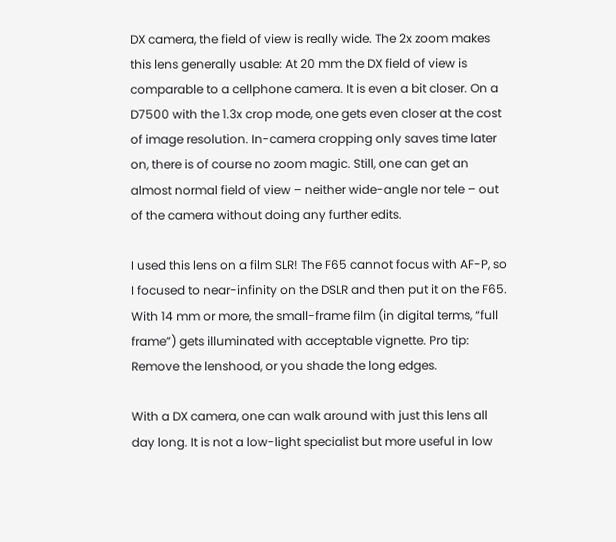DX camera, the field of view is really wide. The 2x zoom makes this lens generally usable: At 20 mm the DX field of view is comparable to a cellphone camera. It is even a bit closer. On a D7500 with the 1.3x crop mode, one gets even closer at the cost of image resolution. In-camera cropping only saves time later on, there is of course no zoom magic. Still, one can get an almost normal field of view – neither wide-angle nor tele – out of the camera without doing any further edits.

I used this lens on a film SLR! The F65 cannot focus with AF-P, so I focused to near-infinity on the DSLR and then put it on the F65. With 14 mm or more, the small-frame film (in digital terms, “full frame”) gets illuminated with acceptable vignette. Pro tip: Remove the lenshood, or you shade the long edges.

With a DX camera, one can walk around with just this lens all day long. It is not a low-light specialist but more useful in low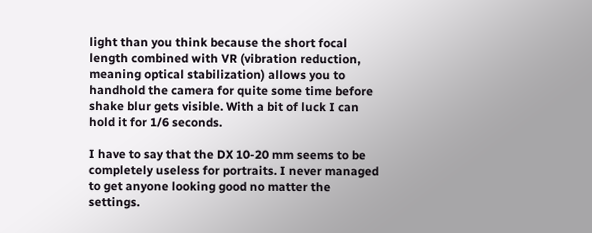light than you think because the short focal length combined with VR (vibration reduction, meaning optical stabilization) allows you to handhold the camera for quite some time before shake blur gets visible. With a bit of luck I can hold it for 1/6 seconds.

I have to say that the DX 10-20 mm seems to be completely useless for portraits. I never managed to get anyone looking good no matter the settings.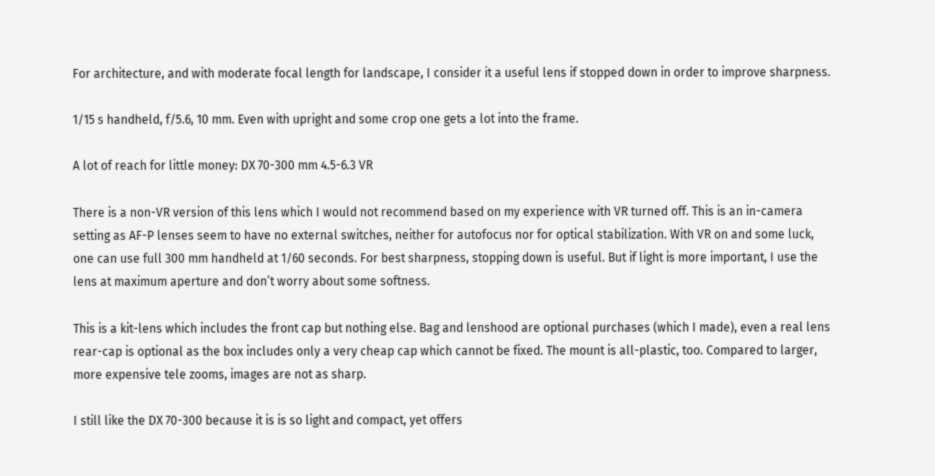For architecture, and with moderate focal length for landscape, I consider it a useful lens if stopped down in order to improve sharpness.

1/15 s handheld, f/5.6, 10 mm. Even with upright and some crop one gets a lot into the frame.

A lot of reach for little money: DX 70-300 mm 4.5-6.3 VR

There is a non-VR version of this lens which I would not recommend based on my experience with VR turned off. This is an in-camera setting as AF-P lenses seem to have no external switches, neither for autofocus nor for optical stabilization. With VR on and some luck, one can use full 300 mm handheld at 1/60 seconds. For best sharpness, stopping down is useful. But if light is more important, I use the lens at maximum aperture and don’t worry about some softness.

This is a kit-lens which includes the front cap but nothing else. Bag and lenshood are optional purchases (which I made), even a real lens rear-cap is optional as the box includes only a very cheap cap which cannot be fixed. The mount is all-plastic, too. Compared to larger, more expensive tele zooms, images are not as sharp.

I still like the DX 70-300 because it is is so light and compact, yet offers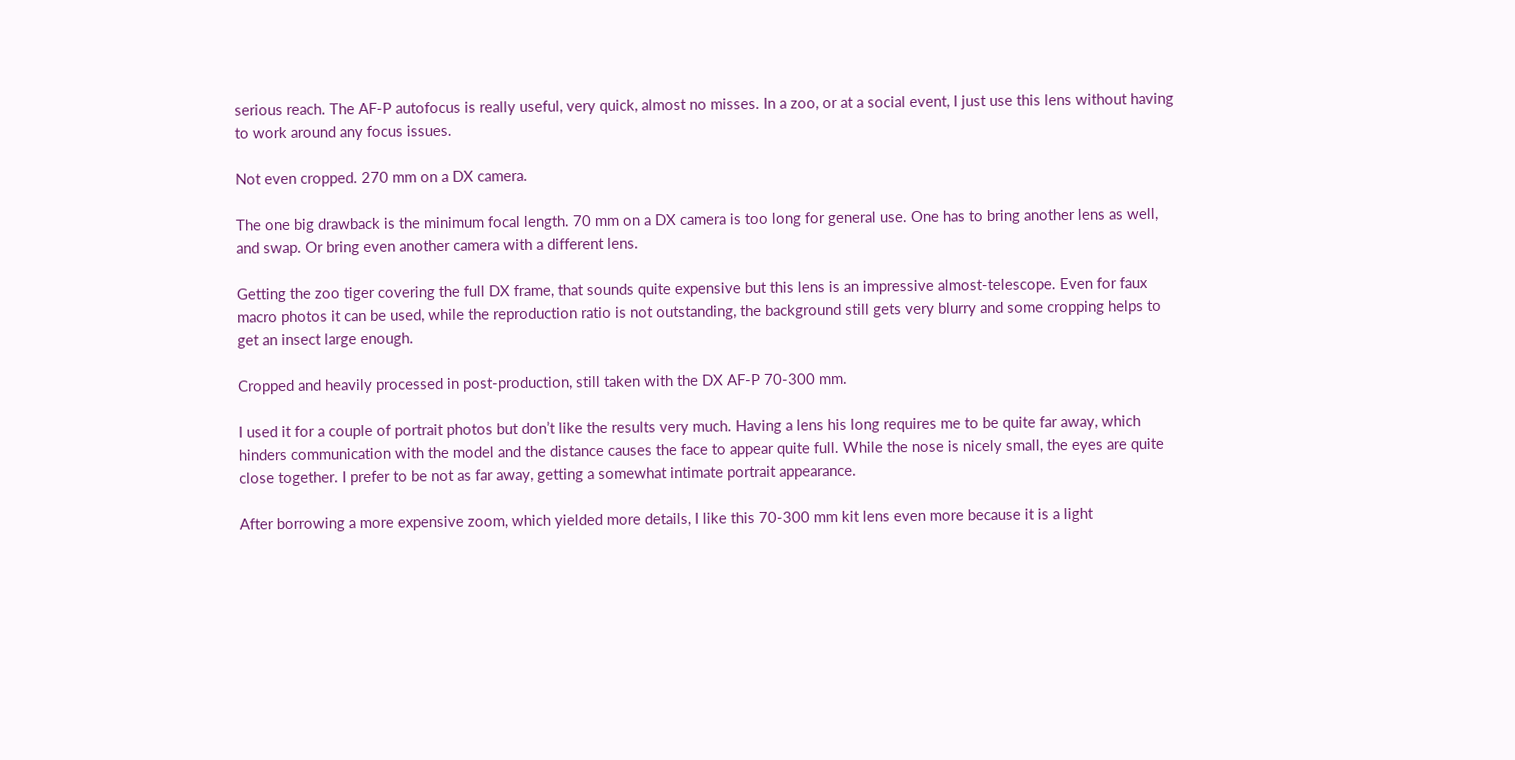serious reach. The AF-P autofocus is really useful, very quick, almost no misses. In a zoo, or at a social event, I just use this lens without having to work around any focus issues.

Not even cropped. 270 mm on a DX camera.

The one big drawback is the minimum focal length. 70 mm on a DX camera is too long for general use. One has to bring another lens as well, and swap. Or bring even another camera with a different lens.

Getting the zoo tiger covering the full DX frame, that sounds quite expensive but this lens is an impressive almost-telescope. Even for faux macro photos it can be used, while the reproduction ratio is not outstanding, the background still gets very blurry and some cropping helps to get an insect large enough.

Cropped and heavily processed in post-production, still taken with the DX AF-P 70-300 mm.

I used it for a couple of portrait photos but don’t like the results very much. Having a lens his long requires me to be quite far away, which hinders communication with the model and the distance causes the face to appear quite full. While the nose is nicely small, the eyes are quite close together. I prefer to be not as far away, getting a somewhat intimate portrait appearance.

After borrowing a more expensive zoom, which yielded more details, I like this 70-300 mm kit lens even more because it is a light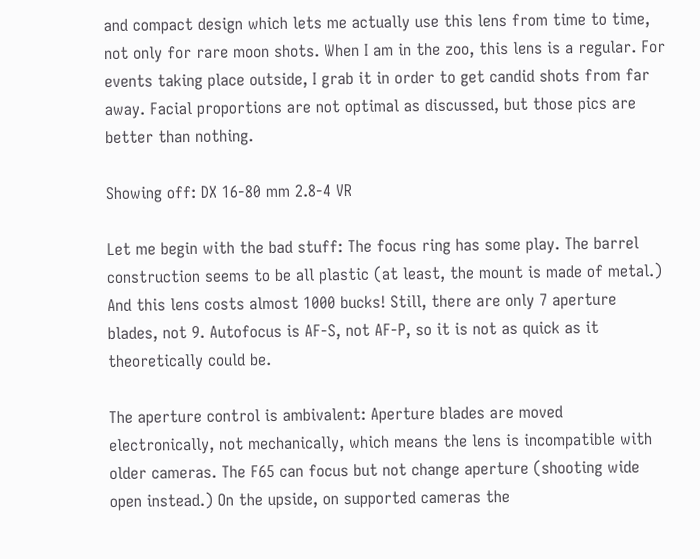and compact design which lets me actually use this lens from time to time, not only for rare moon shots. When I am in the zoo, this lens is a regular. For events taking place outside, I grab it in order to get candid shots from far away. Facial proportions are not optimal as discussed, but those pics are better than nothing.

Showing off: DX 16-80 mm 2.8-4 VR

Let me begin with the bad stuff: The focus ring has some play. The barrel construction seems to be all plastic (at least, the mount is made of metal.)  And this lens costs almost 1000 bucks! Still, there are only 7 aperture blades, not 9. Autofocus is AF-S, not AF-P, so it is not as quick as it theoretically could be.

The aperture control is ambivalent: Aperture blades are moved electronically, not mechanically, which means the lens is incompatible with older cameras. The F65 can focus but not change aperture (shooting wide open instead.) On the upside, on supported cameras the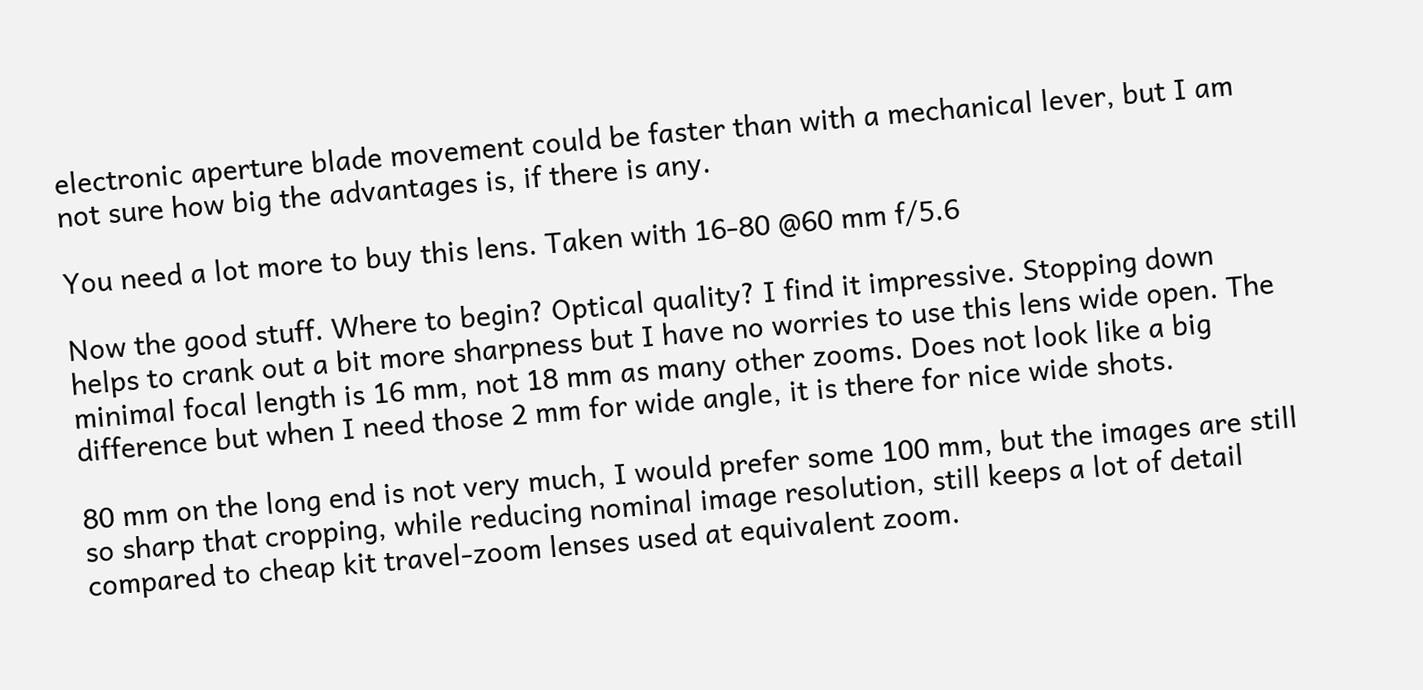electronic aperture blade movement could be faster than with a mechanical lever, but I am not sure how big the advantages is, if there is any.

You need a lot more to buy this lens. Taken with 16-80 @60 mm f/5.6

Now the good stuff. Where to begin? Optical quality? I find it impressive. Stopping down helps to crank out a bit more sharpness but I have no worries to use this lens wide open. The minimal focal length is 16 mm, not 18 mm as many other zooms. Does not look like a big difference but when I need those 2 mm for wide angle, it is there for nice wide shots.

80 mm on the long end is not very much, I would prefer some 100 mm, but the images are still so sharp that cropping, while reducing nominal image resolution, still keeps a lot of detail compared to cheap kit travel-zoom lenses used at equivalent zoom.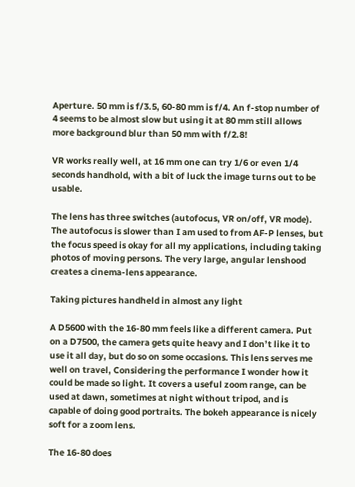Aperture. 50 mm is f/3.5, 60-80 mm is f/4. An f-stop number of 4 seems to be almost slow but using it at 80 mm still allows more background blur than 50 mm with f/2.8!

VR works really well, at 16 mm one can try 1/6 or even 1/4 seconds handhold, with a bit of luck the image turns out to be usable.

The lens has three switches (autofocus, VR on/off, VR mode). The autofocus is slower than I am used to from AF-P lenses, but the focus speed is okay for all my applications, including taking photos of moving persons. The very large, angular lenshood creates a cinema-lens appearance.

Taking pictures handheld in almost any light

A D5600 with the 16-80 mm feels like a different camera. Put on a D7500, the camera gets quite heavy and I don’t like it to use it all day, but do so on some occasions. This lens serves me well on travel, Considering the performance I wonder how it could be made so light. It covers a useful zoom range, can be used at dawn, sometimes at night without tripod, and is capable of doing good portraits. The bokeh appearance is nicely soft for a zoom lens.

The 16-80 does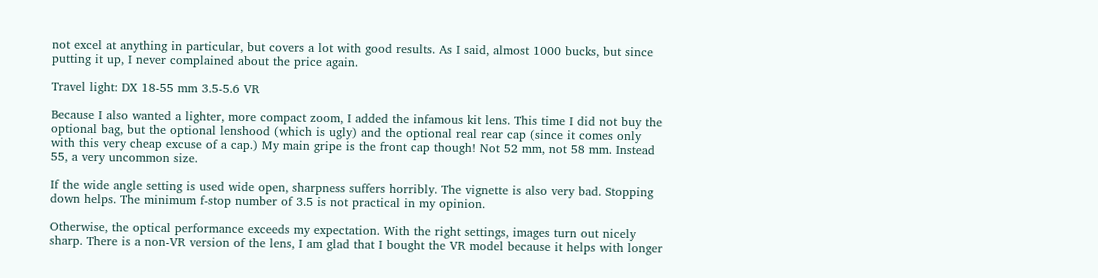not excel at anything in particular, but covers a lot with good results. As I said, almost 1000 bucks, but since putting it up, I never complained about the price again.

Travel light: DX 18-55 mm 3.5-5.6 VR

Because I also wanted a lighter, more compact zoom, I added the infamous kit lens. This time I did not buy the optional bag, but the optional lenshood (which is ugly) and the optional real rear cap (since it comes only with this very cheap excuse of a cap.) My main gripe is the front cap though! Not 52 mm, not 58 mm. Instead 55, a very uncommon size.

If the wide angle setting is used wide open, sharpness suffers horribly. The vignette is also very bad. Stopping down helps. The minimum f-stop number of 3.5 is not practical in my opinion.

Otherwise, the optical performance exceeds my expectation. With the right settings, images turn out nicely sharp. There is a non-VR version of the lens, I am glad that I bought the VR model because it helps with longer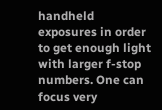handheld exposures in order to get enough light with larger f-stop numbers. One can focus very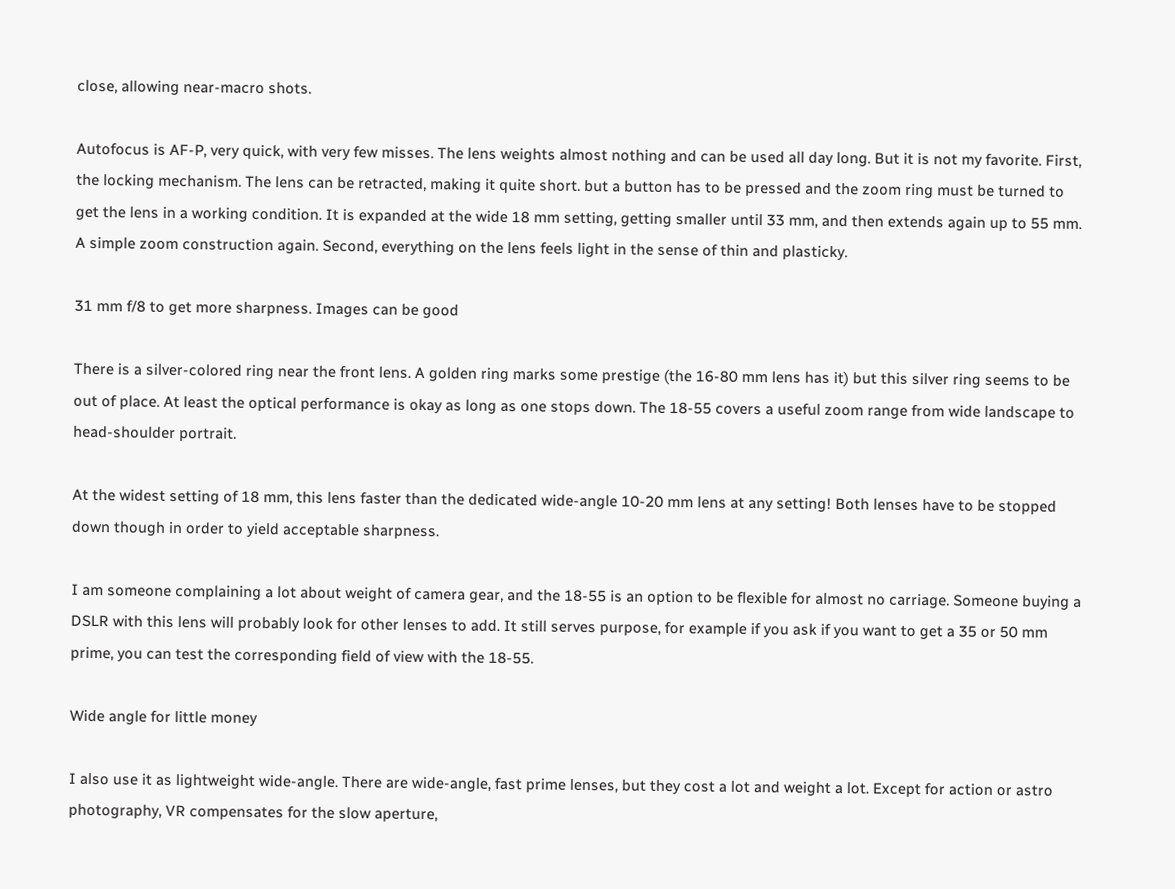close, allowing near-macro shots.

Autofocus is AF-P, very quick, with very few misses. The lens weights almost nothing and can be used all day long. But it is not my favorite. First, the locking mechanism. The lens can be retracted, making it quite short. but a button has to be pressed and the zoom ring must be turned to get the lens in a working condition. It is expanded at the wide 18 mm setting, getting smaller until 33 mm, and then extends again up to 55 mm. A simple zoom construction again. Second, everything on the lens feels light in the sense of thin and plasticky.

31 mm f/8 to get more sharpness. Images can be good

There is a silver-colored ring near the front lens. A golden ring marks some prestige (the 16-80 mm lens has it) but this silver ring seems to be out of place. At least the optical performance is okay as long as one stops down. The 18-55 covers a useful zoom range from wide landscape to head-shoulder portrait.

At the widest setting of 18 mm, this lens faster than the dedicated wide-angle 10-20 mm lens at any setting! Both lenses have to be stopped down though in order to yield acceptable sharpness.

I am someone complaining a lot about weight of camera gear, and the 18-55 is an option to be flexible for almost no carriage. Someone buying a DSLR with this lens will probably look for other lenses to add. It still serves purpose, for example if you ask if you want to get a 35 or 50 mm prime, you can test the corresponding field of view with the 18-55.

Wide angle for little money

I also use it as lightweight wide-angle. There are wide-angle, fast prime lenses, but they cost a lot and weight a lot. Except for action or astro photography, VR compensates for the slow aperture,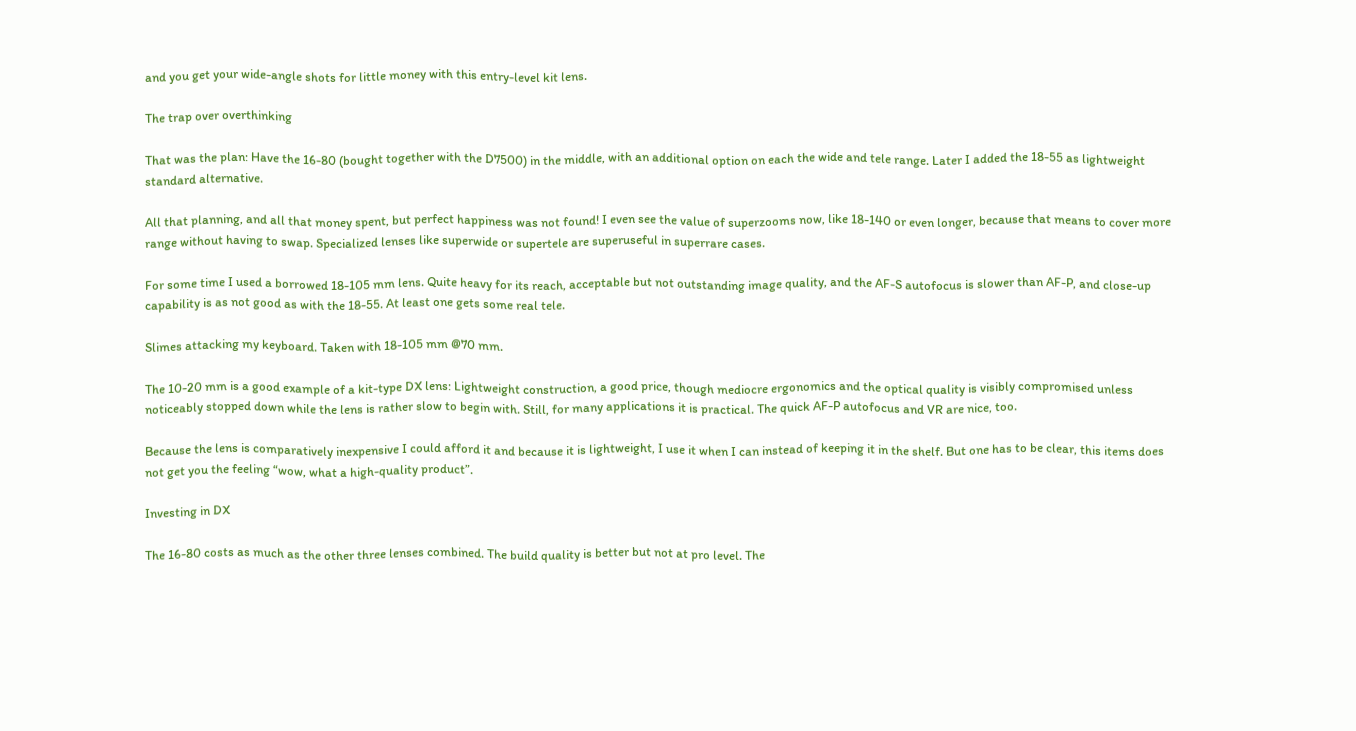and you get your wide-angle shots for little money with this entry-level kit lens.

The trap over overthinking

That was the plan: Have the 16-80 (bought together with the D7500) in the middle, with an additional option on each the wide and tele range. Later I added the 18-55 as lightweight standard alternative.

All that planning, and all that money spent, but perfect happiness was not found! I even see the value of superzooms now, like 18-140 or even longer, because that means to cover more range without having to swap. Specialized lenses like superwide or supertele are superuseful in superrare cases.

For some time I used a borrowed 18-105 mm lens. Quite heavy for its reach, acceptable but not outstanding image quality, and the AF-S autofocus is slower than AF-P, and close-up capability is as not good as with the 18-55. At least one gets some real tele.

Slimes attacking my keyboard. Taken with 18-105 mm @70 mm.

The 10-20 mm is a good example of a kit-type DX lens: Lightweight construction, a good price, though mediocre ergonomics and the optical quality is visibly compromised unless noticeably stopped down while the lens is rather slow to begin with. Still, for many applications it is practical. The quick AF-P autofocus and VR are nice, too.

Because the lens is comparatively inexpensive I could afford it and because it is lightweight, I use it when I can instead of keeping it in the shelf. But one has to be clear, this items does not get you the feeling “wow, what a high-quality product”.

Investing in DX

The 16-80 costs as much as the other three lenses combined. The build quality is better but not at pro level. The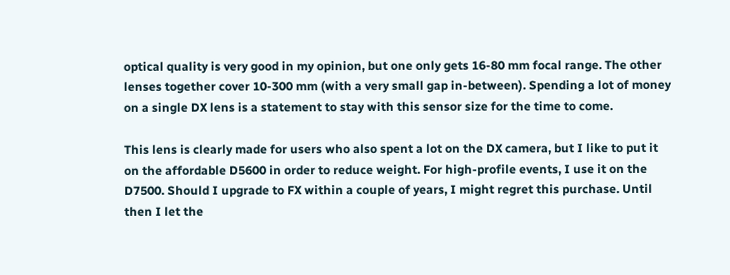optical quality is very good in my opinion, but one only gets 16-80 mm focal range. The other lenses together cover 10-300 mm (with a very small gap in-between). Spending a lot of money on a single DX lens is a statement to stay with this sensor size for the time to come.

This lens is clearly made for users who also spent a lot on the DX camera, but I like to put it on the affordable D5600 in order to reduce weight. For high-profile events, I use it on the D7500. Should I upgrade to FX within a couple of years, I might regret this purchase. Until then I let the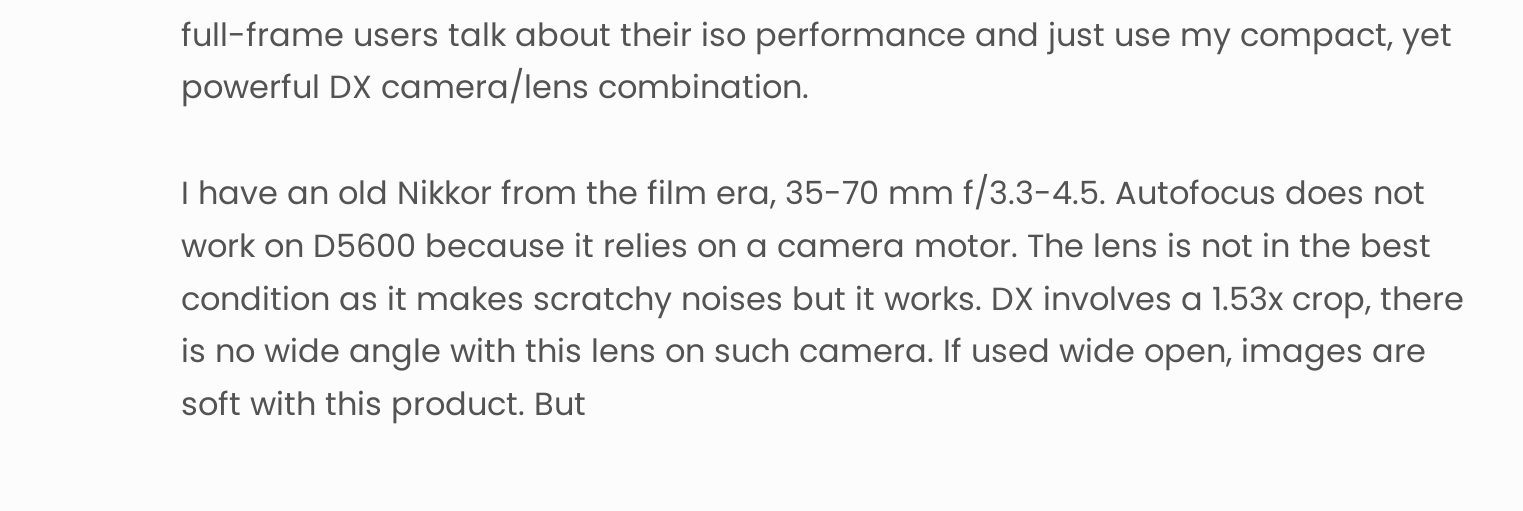full-frame users talk about their iso performance and just use my compact, yet powerful DX camera/lens combination.

I have an old Nikkor from the film era, 35-70 mm f/3.3-4.5. Autofocus does not work on D5600 because it relies on a camera motor. The lens is not in the best condition as it makes scratchy noises but it works. DX involves a 1.53x crop, there is no wide angle with this lens on such camera. If used wide open, images are soft with this product. But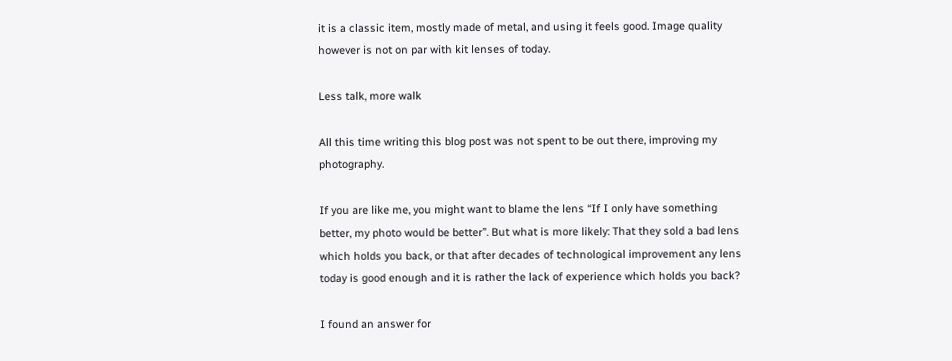it is a classic item, mostly made of metal, and using it feels good. Image quality however is not on par with kit lenses of today.

Less talk, more walk

All this time writing this blog post was not spent to be out there, improving my photography.

If you are like me, you might want to blame the lens “If I only have something better, my photo would be better”. But what is more likely: That they sold a bad lens which holds you back, or that after decades of technological improvement any lens today is good enough and it is rather the lack of experience which holds you back?

I found an answer for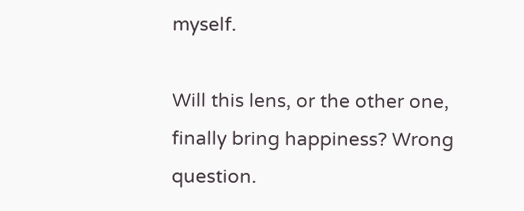myself.

Will this lens, or the other one, finally bring happiness? Wrong question.